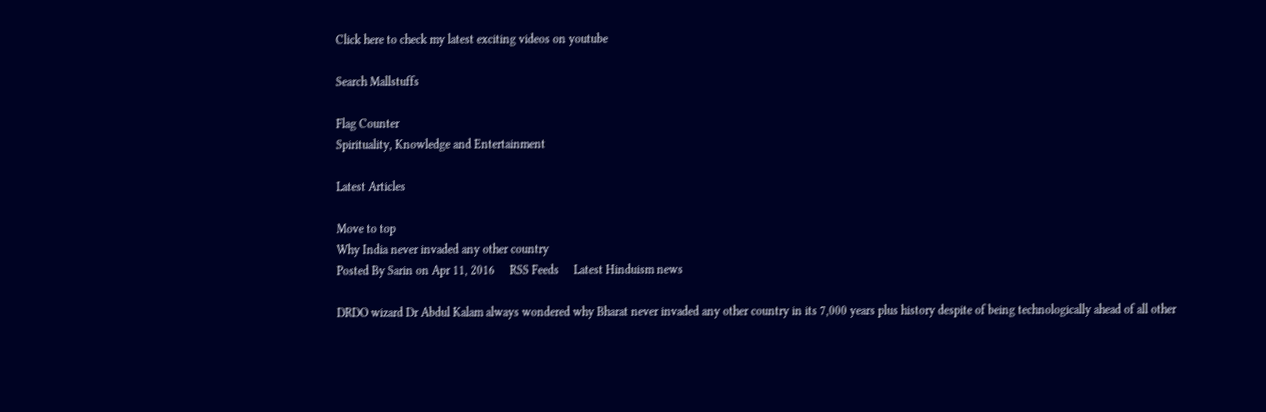Click here to check my latest exciting videos on youtube

Search Mallstuffs

Flag Counter
Spirituality, Knowledge and Entertainment

Latest Articles

Move to top
Why India never invaded any other country
Posted By Sarin on Apr 11, 2016     RSS Feeds     Latest Hinduism news

DRDO wizard Dr Abdul Kalam always wondered why Bharat never invaded any other country in its 7,000 years plus history despite of being technologically ahead of all other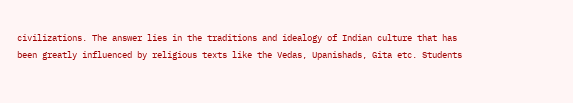civilizations. The answer lies in the traditions and idealogy of Indian culture that has been greatly influenced by religious texts like the Vedas, Upanishads, Gita etc. Students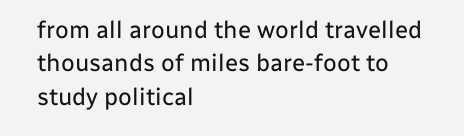from all around the world travelled thousands of miles bare-foot to study political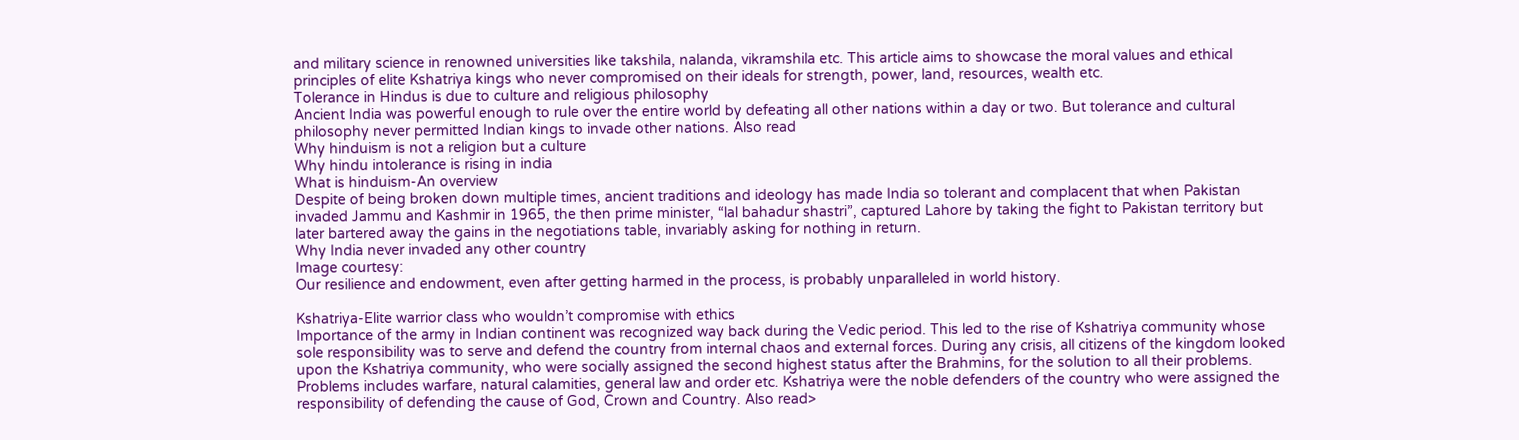and military science in renowned universities like takshila, nalanda, vikramshila etc. This article aims to showcase the moral values and ethical principles of elite Kshatriya kings who never compromised on their ideals for strength, power, land, resources, wealth etc.
Tolerance in Hindus is due to culture and religious philosophy
Ancient India was powerful enough to rule over the entire world by defeating all other nations within a day or two. But tolerance and cultural philosophy never permitted Indian kings to invade other nations. Also read
Why hinduism is not a religion but a culture
Why hindu intolerance is rising in india
What is hinduism-An overview
Despite of being broken down multiple times, ancient traditions and ideology has made India so tolerant and complacent that when Pakistan invaded Jammu and Kashmir in 1965, the then prime minister, “lal bahadur shastri”, captured Lahore by taking the fight to Pakistan territory but later bartered away the gains in the negotiations table, invariably asking for nothing in return.
Why India never invaded any other country
Image courtesy:
Our resilience and endowment, even after getting harmed in the process, is probably unparalleled in world history.

Kshatriya-Elite warrior class who wouldn’t compromise with ethics
Importance of the army in Indian continent was recognized way back during the Vedic period. This led to the rise of Kshatriya community whose sole responsibility was to serve and defend the country from internal chaos and external forces. During any crisis, all citizens of the kingdom looked upon the Kshatriya community, who were socially assigned the second highest status after the Brahmins, for the solution to all their problems. Problems includes warfare, natural calamities, general law and order etc. Kshatriya were the noble defenders of the country who were assigned the responsibility of defending the cause of God, Crown and Country. Also read>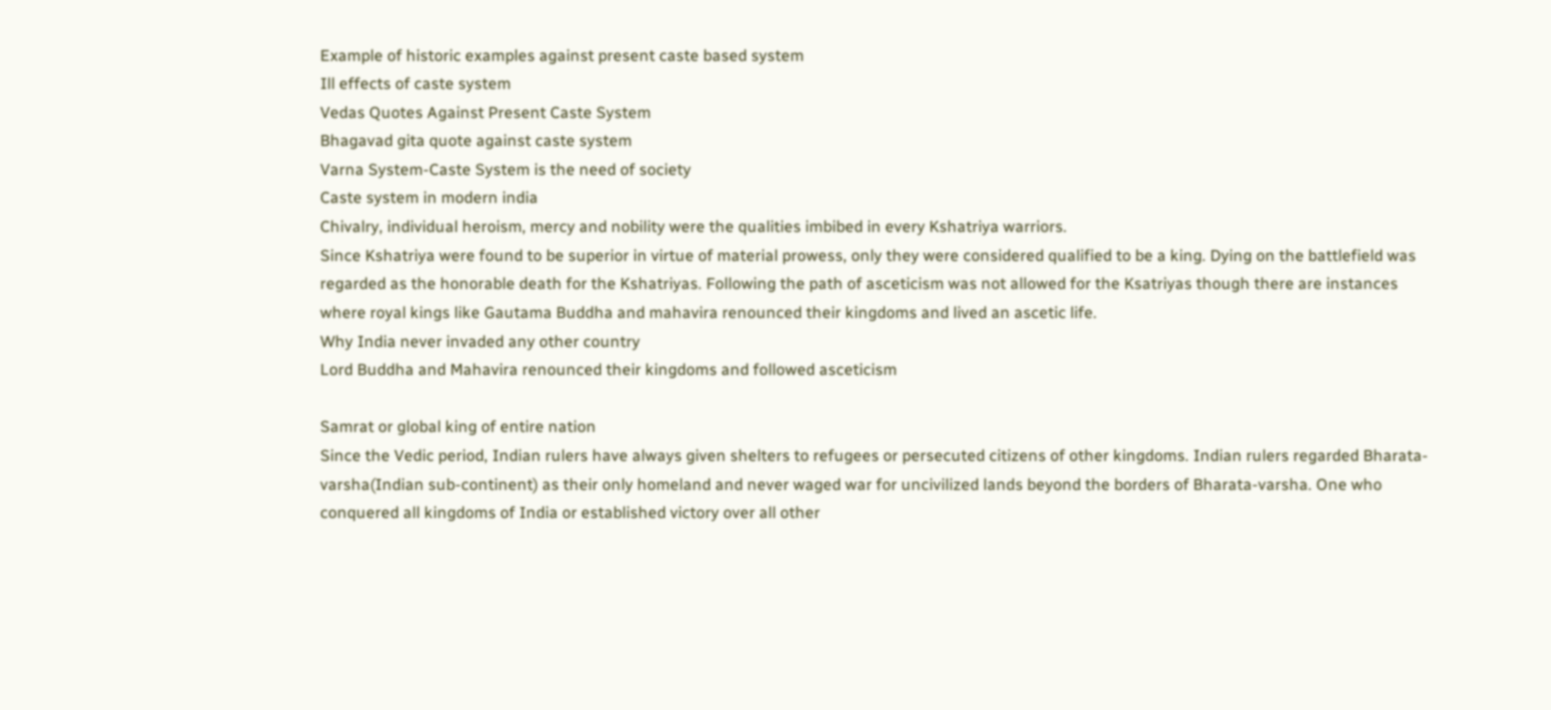Example of historic examples against present caste based system
Ill effects of caste system
Vedas Quotes Against Present Caste System
Bhagavad gita quote against caste system
Varna System-Caste System is the need of society
Caste system in modern india
Chivalry, individual heroism, mercy and nobility were the qualities imbibed in every Kshatriya warriors.
Since Kshatriya were found to be superior in virtue of material prowess, only they were considered qualified to be a king. Dying on the battlefield was regarded as the honorable death for the Kshatriyas. Following the path of asceticism was not allowed for the Ksatriyas though there are instances where royal kings like Gautama Buddha and mahavira renounced their kingdoms and lived an ascetic life.
Why India never invaded any other country
Lord Buddha and Mahavira renounced their kingdoms and followed asceticism

Samrat or global king of entire nation
Since the Vedic period, Indian rulers have always given shelters to refugees or persecuted citizens of other kingdoms. Indian rulers regarded Bharata-varsha(Indian sub-continent) as their only homeland and never waged war for uncivilized lands beyond the borders of Bharata-varsha. One who conquered all kingdoms of India or established victory over all other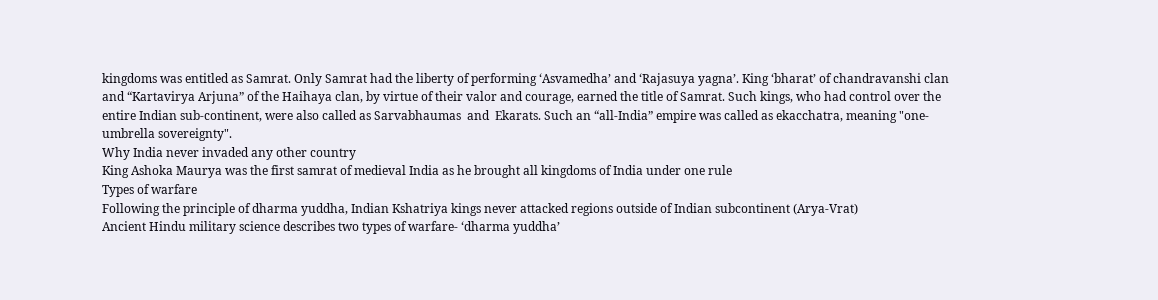kingdoms was entitled as Samrat. Only Samrat had the liberty of performing ‘Asvamedha’ and ‘Rajasuya yagna’. King ‘bharat’ of chandravanshi clan and “Kartavirya Arjuna” of the Haihaya clan, by virtue of their valor and courage, earned the title of Samrat. Such kings, who had control over the entire Indian sub-continent, were also called as Sarvabhaumas  and  Ekarats. Such an “all-India” empire was called as ekacchatra, meaning "one-umbrella sovereignty".
Why India never invaded any other country
King Ashoka Maurya was the first samrat of medieval India as he brought all kingdoms of India under one rule
Types of warfare
Following the principle of dharma yuddha, Indian Kshatriya kings never attacked regions outside of Indian subcontinent (Arya-Vrat)
Ancient Hindu military science describes two types of warfare- ‘dharma yuddha’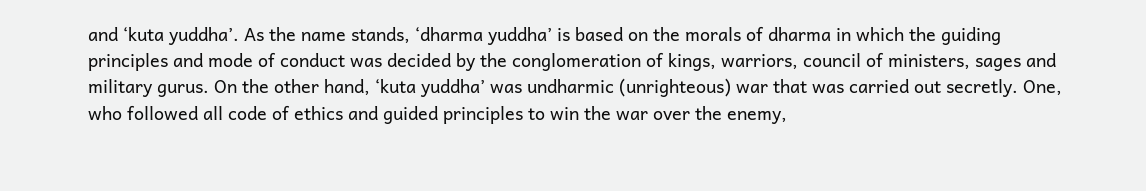and ‘kuta yuddha’. As the name stands, ‘dharma yuddha’ is based on the morals of dharma in which the guiding principles and mode of conduct was decided by the conglomeration of kings, warriors, council of ministers, sages and military gurus. On the other hand, ‘kuta yuddha’ was undharmic (unrighteous) war that was carried out secretly. One, who followed all code of ethics and guided principles to win the war over the enemy,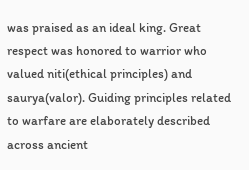was praised as an ideal king. Great respect was honored to warrior who valued niti(ethical principles) and saurya(valor). Guiding principles related to warfare are elaborately described across ancient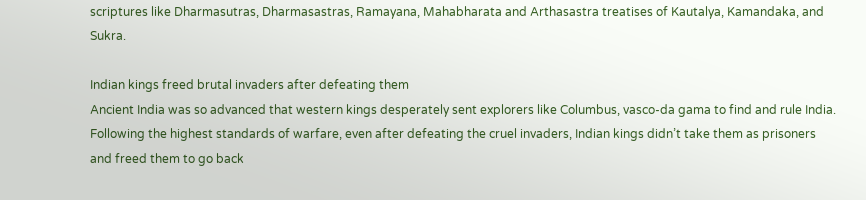scriptures like Dharmasutras, Dharmasastras, Ramayana, Mahabharata and Arthasastra treatises of Kautalya, Kamandaka, and Sukra.

Indian kings freed brutal invaders after defeating them
Ancient India was so advanced that western kings desperately sent explorers like Columbus, vasco-da gama to find and rule India. Following the highest standards of warfare, even after defeating the cruel invaders, Indian kings didn’t take them as prisoners and freed them to go back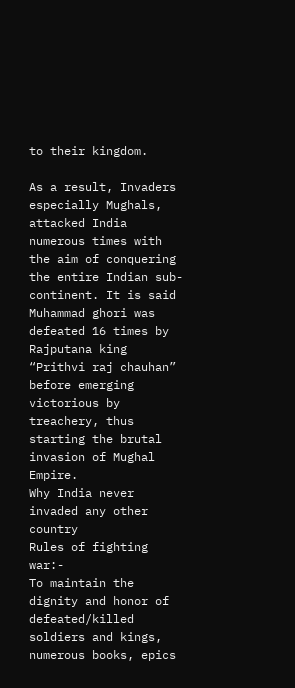to their kingdom.

As a result, Invaders especially Mughals, attacked India numerous times with the aim of conquering the entire Indian sub-continent. It is said Muhammad ghori was defeated 16 times by Rajputana king “Prithvi raj chauhan” before emerging victorious by treachery, thus starting the brutal invasion of Mughal Empire.
Why India never invaded any other country
Rules of fighting war:-
To maintain the dignity and honor of defeated/killed soldiers and kings, numerous books, epics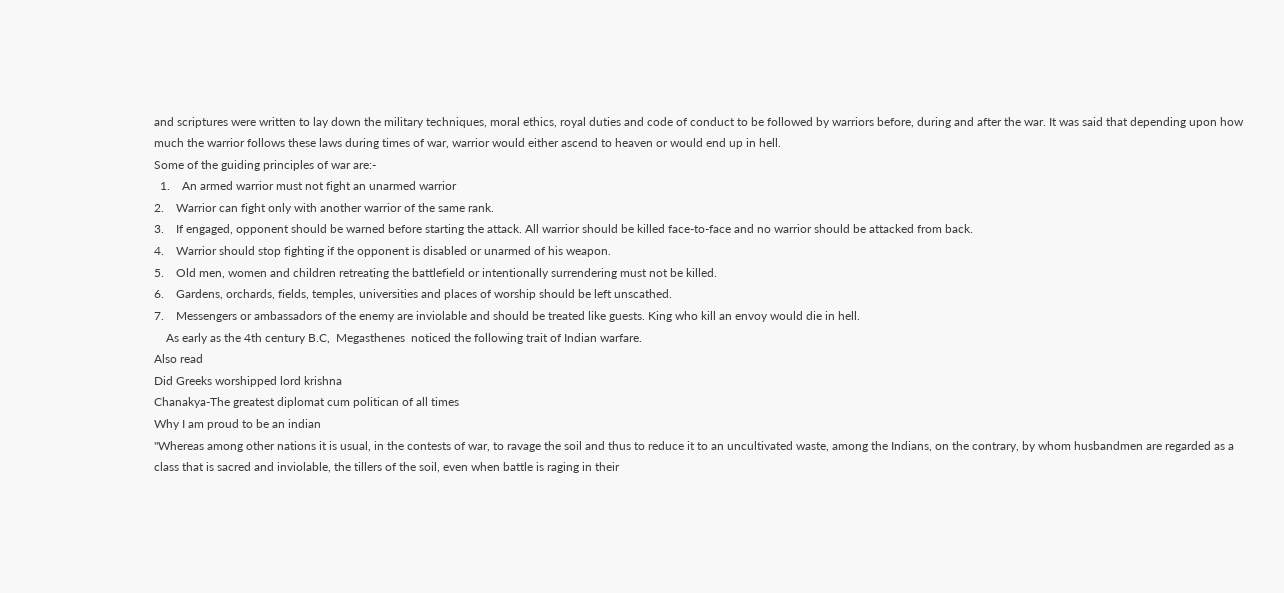and scriptures were written to lay down the military techniques, moral ethics, royal duties and code of conduct to be followed by warriors before, during and after the war. It was said that depending upon how much the warrior follows these laws during times of war, warrior would either ascend to heaven or would end up in hell.
Some of the guiding principles of war are:-
  1.    An armed warrior must not fight an unarmed warrior
2.    Warrior can fight only with another warrior of the same rank.
3.    If engaged, opponent should be warned before starting the attack. All warrior should be killed face-to-face and no warrior should be attacked from back.
4.    Warrior should stop fighting if the opponent is disabled or unarmed of his weapon.
5.    Old men, women and children retreating the battlefield or intentionally surrendering must not be killed.
6.    Gardens, orchards, fields, temples, universities and places of worship should be left unscathed.
7.    Messengers or ambassadors of the enemy are inviolable and should be treated like guests. King who kill an envoy would die in hell.
    As early as the 4th century B.C,  Megasthenes  noticed the following trait of Indian warfare.
Also read
Did Greeks worshipped lord krishna
Chanakya-The greatest diplomat cum politican of all times
Why I am proud to be an indian
"Whereas among other nations it is usual, in the contests of war, to ravage the soil and thus to reduce it to an uncultivated waste, among the Indians, on the contrary, by whom husbandmen are regarded as a class that is sacred and inviolable, the tillers of the soil, even when battle is raging in their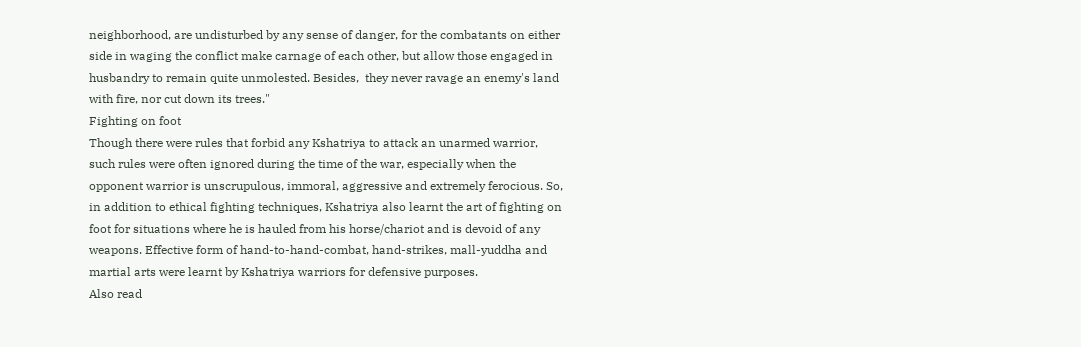neighborhood, are undisturbed by any sense of danger, for the combatants on either side in waging the conflict make carnage of each other, but allow those engaged in husbandry to remain quite unmolested. Besides,  they never ravage an enemy's land with fire, nor cut down its trees."
Fighting on foot
Though there were rules that forbid any Kshatriya to attack an unarmed warrior, such rules were often ignored during the time of the war, especially when the opponent warrior is unscrupulous, immoral, aggressive and extremely ferocious. So, in addition to ethical fighting techniques, Kshatriya also learnt the art of fighting on foot for situations where he is hauled from his horse/chariot and is devoid of any weapons. Effective form of hand-to-hand-combat, hand-strikes, mall-yuddha and martial arts were learnt by Kshatriya warriors for defensive purposes.
Also read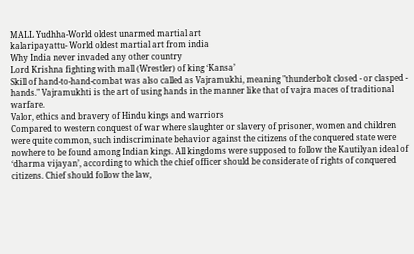MALL Yudhha-World oldest unarmed martial art
kalaripayattu- World oldest martial art from india
Why India never invaded any other country
Lord Krishna fighting with mall (Wrestler) of king ‘Kansa’
Skill of hand-to-hand-combat was also called as Vajramukhi, meaning "thunderbolt closed - or clasped - hands." Vajramukhti is the art of using hands in the manner like that of vajra maces of traditional warfare.
Valor, ethics and bravery of Hindu kings and warriors
Compared to western conquest of war where slaughter or slavery of prisoner, women and children were quite common, such indiscriminate behavior against the citizens of the conquered state were nowhere to be found among Indian kings. All kingdoms were supposed to follow the Kautilyan ideal of ‘dharma vijayan’, according to which the chief officer should be considerate of rights of conquered citizens. Chief should follow the law,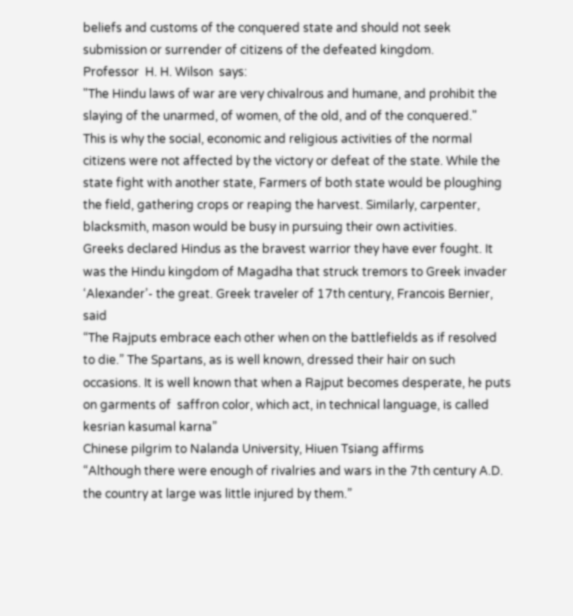beliefs and customs of the conquered state and should not seek submission or surrender of citizens of the defeated kingdom.
Professor  H. H. Wilson  says:
"The Hindu laws of war are very chivalrous and humane, and prohibit the slaying of the unarmed, of women, of the old, and of the conquered."
This is why the social, economic and religious activities of the normal citizens were not affected by the victory or defeat of the state. While the state fight with another state, Farmers of both state would be ploughing the field, gathering crops or reaping the harvest. Similarly, carpenter, blacksmith, mason would be busy in pursuing their own activities.
Greeks declared Hindus as the bravest warrior they have ever fought. It was the Hindu kingdom of Magadha that struck tremors to Greek invader ‘Alexander’- the great. Greek traveler of 17th century, Francois Bernier, said
“The Rajputs embrace each other when on the battlefields as if resolved to die.” The Spartans, as is well known, dressed their hair on such occasions. It is well known that when a Rajput becomes desperate, he puts on garments of  saffron color, which act, in technical language, is called kesrian kasumal karna”
Chinese pilgrim to Nalanda University, Hiuen Tsiang affirms
“Although there were enough of rivalries and wars in the 7th century A.D. the country at large was little injured by them.”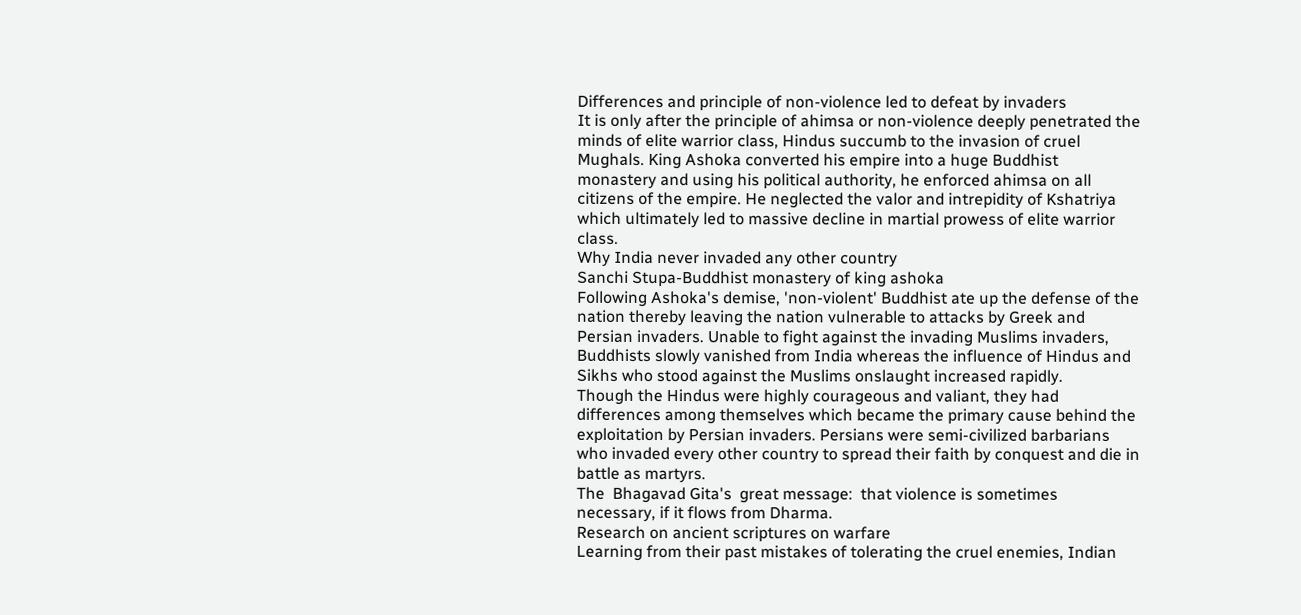Differences and principle of non-violence led to defeat by invaders
It is only after the principle of ahimsa or non-violence deeply penetrated the minds of elite warrior class, Hindus succumb to the invasion of cruel Mughals. King Ashoka converted his empire into a huge Buddhist monastery and using his political authority, he enforced ahimsa on all citizens of the empire. He neglected the valor and intrepidity of Kshatriya which ultimately led to massive decline in martial prowess of elite warrior class.
Why India never invaded any other country
Sanchi Stupa-Buddhist monastery of king ashoka
Following Ashoka's demise, 'non-violent' Buddhist ate up the defense of the nation thereby leaving the nation vulnerable to attacks by Greek and Persian invaders. Unable to fight against the invading Muslims invaders, Buddhists slowly vanished from India whereas the influence of Hindus and Sikhs who stood against the Muslims onslaught increased rapidly.
Though the Hindus were highly courageous and valiant, they had differences among themselves which became the primary cause behind the exploitation by Persian invaders. Persians were semi-civilized barbarians who invaded every other country to spread their faith by conquest and die in battle as martyrs.
The  Bhagavad Gita's  great message:  that violence is sometimes necessary, if it flows from Dharma.
Research on ancient scriptures on warfare
Learning from their past mistakes of tolerating the cruel enemies, Indian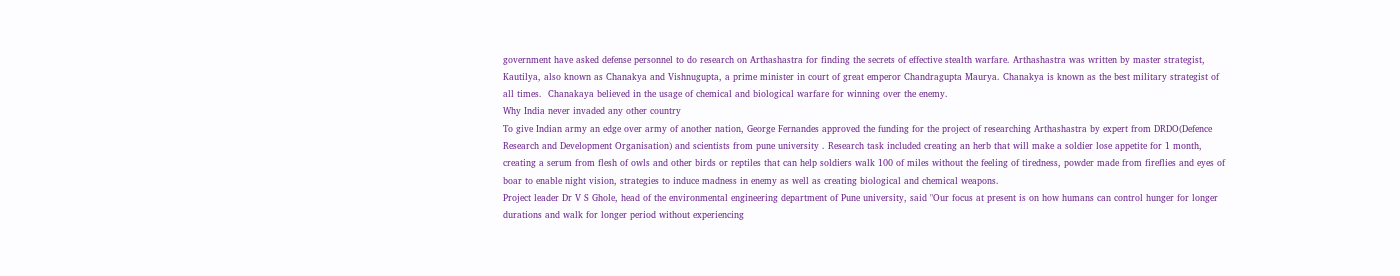government have asked defense personnel to do research on Arthashastra for finding the secrets of effective stealth warfare. Arthashastra was written by master strategist, Kautilya, also known as Chanakya and Vishnugupta, a prime minister in court of great emperor Chandragupta Maurya. Chanakya is known as the best military strategist of all times.  Chanakaya believed in the usage of chemical and biological warfare for winning over the enemy.
Why India never invaded any other country
To give Indian army an edge over army of another nation, George Fernandes approved the funding for the project of researching Arthashastra by expert from DRDO(Defence Research and Development Organisation) and scientists from pune university . Research task included creating an herb that will make a soldier lose appetite for 1 month, creating a serum from flesh of owls and other birds or reptiles that can help soldiers walk 100 of miles without the feeling of tiredness, powder made from fireflies and eyes of boar to enable night vision, strategies to induce madness in enemy as well as creating biological and chemical weapons.
Project leader Dr V S Ghole, head of the environmental engineering department of Pune university, said "Our focus at present is on how humans can control hunger for longer durations and walk for longer period without experiencing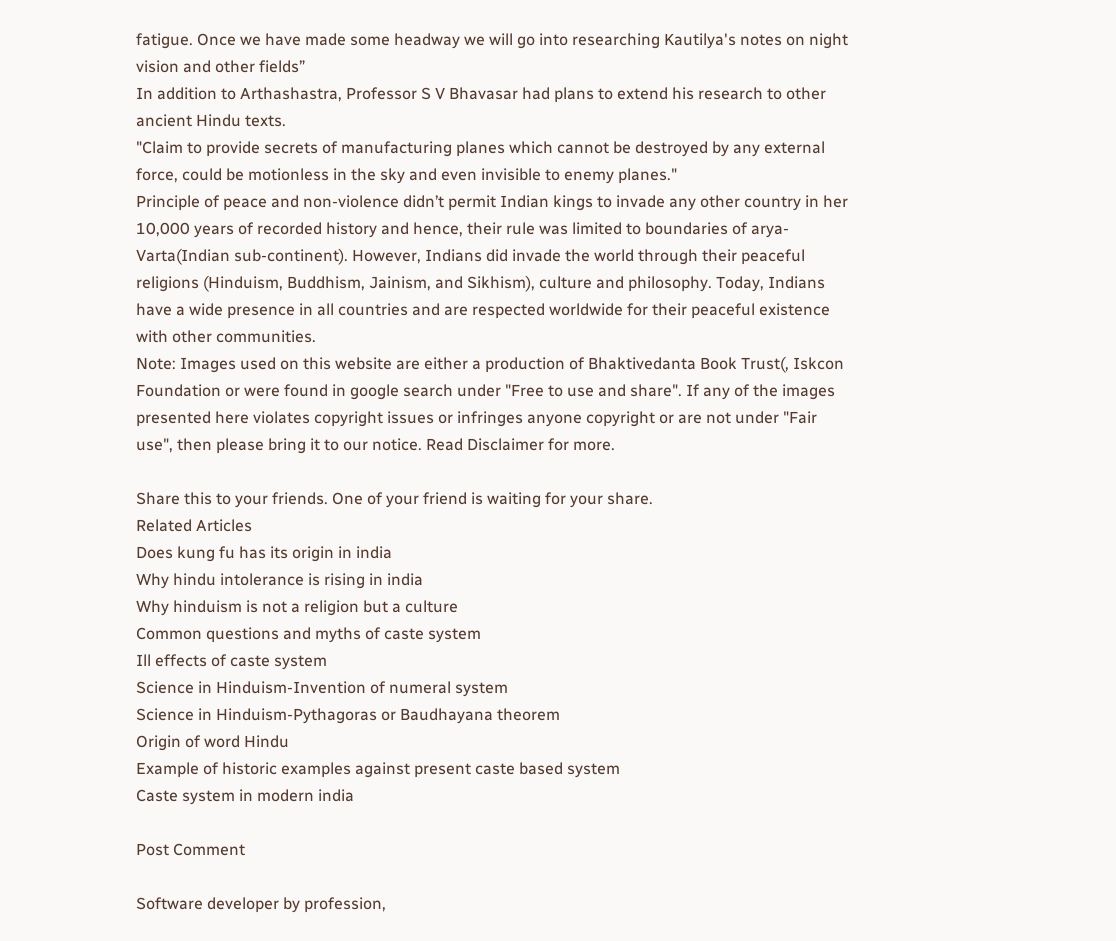fatigue. Once we have made some headway we will go into researching Kautilya's notes on night vision and other fields”
In addition to Arthashastra, Professor S V Bhavasar had plans to extend his research to other ancient Hindu texts.
"Claim to provide secrets of manufacturing planes which cannot be destroyed by any external force, could be motionless in the sky and even invisible to enemy planes."
Principle of peace and non-violence didn’t permit Indian kings to invade any other country in her 10,000 years of recorded history and hence, their rule was limited to boundaries of arya-Varta(Indian sub-continent). However, Indians did invade the world through their peaceful religions (Hinduism, Buddhism, Jainism, and Sikhism), culture and philosophy. Today, Indians have a wide presence in all countries and are respected worldwide for their peaceful existence with other communities.
Note: Images used on this website are either a production of Bhaktivedanta Book Trust(, Iskcon Foundation or were found in google search under "Free to use and share". If any of the images presented here violates copyright issues or infringes anyone copyright or are not under "Fair use", then please bring it to our notice. Read Disclaimer for more.

Share this to your friends. One of your friend is waiting for your share.
Related Articles
Does kung fu has its origin in india
Why hindu intolerance is rising in india
Why hinduism is not a religion but a culture
Common questions and myths of caste system
Ill effects of caste system
Science in Hinduism-Invention of numeral system
Science in Hinduism-Pythagoras or Baudhayana theorem
Origin of word Hindu
Example of historic examples against present caste based system
Caste system in modern india

Post Comment

Software developer by profession,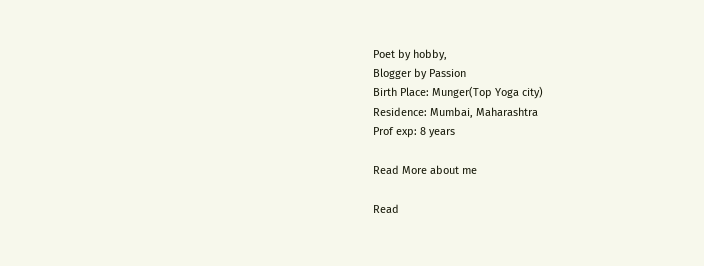Poet by hobby,
Blogger by Passion
Birth Place: Munger(Top Yoga city)
Residence: Mumbai, Maharashtra
Prof exp: 8 years

Read More about me

Read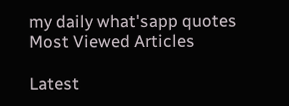my daily what'sapp quotes
Most Viewed Articles

Latest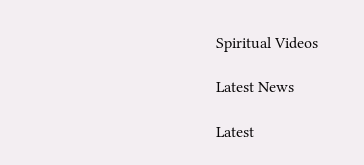Spiritual Videos

Latest News

Latest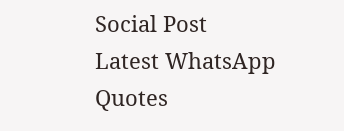Social Post
Latest WhatsApp Quotes